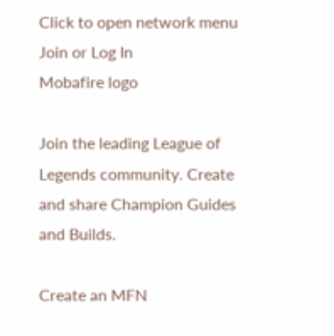Click to open network menu
Join or Log In
Mobafire logo

Join the leading League of Legends community. Create and share Champion Guides and Builds.

Create an MFN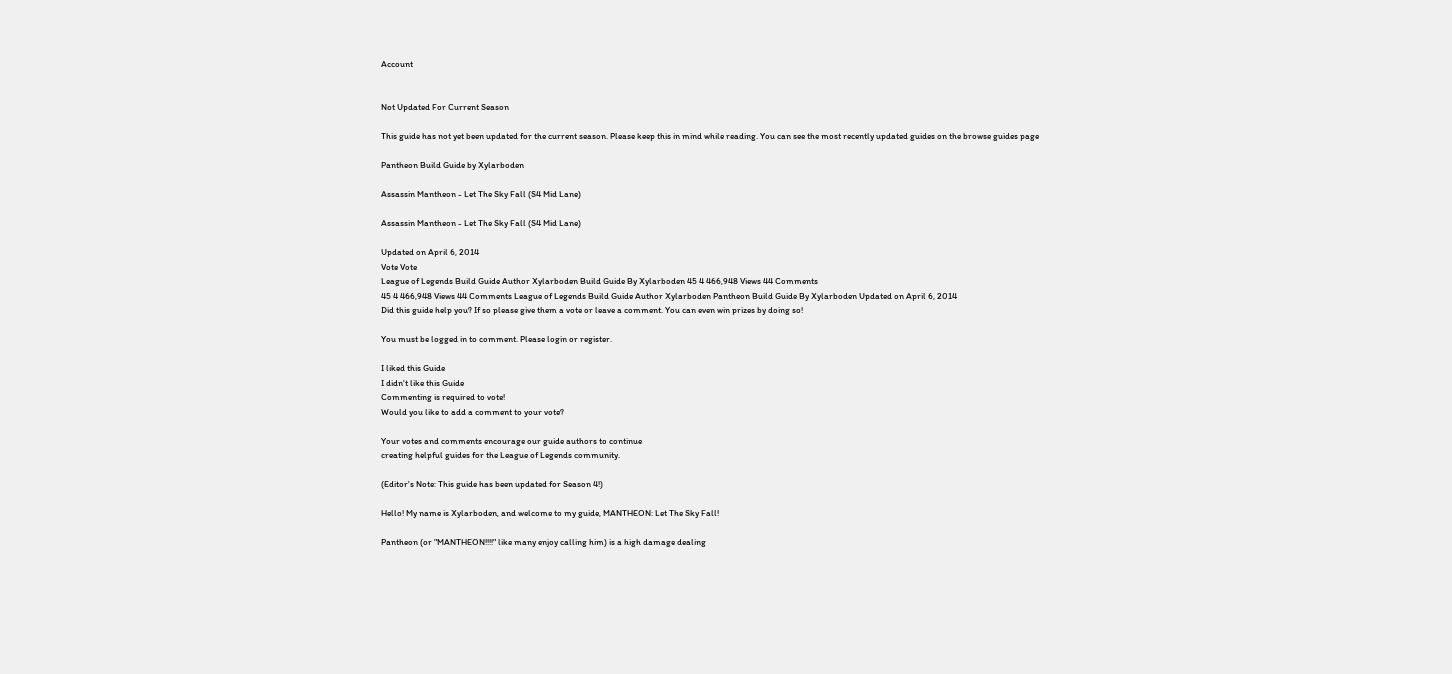Account


Not Updated For Current Season

This guide has not yet been updated for the current season. Please keep this in mind while reading. You can see the most recently updated guides on the browse guides page

Pantheon Build Guide by Xylarboden

Assassin Mantheon - Let The Sky Fall (S4 Mid Lane)

Assassin Mantheon - Let The Sky Fall (S4 Mid Lane)

Updated on April 6, 2014
Vote Vote
League of Legends Build Guide Author Xylarboden Build Guide By Xylarboden 45 4 466,948 Views 44 Comments
45 4 466,948 Views 44 Comments League of Legends Build Guide Author Xylarboden Pantheon Build Guide By Xylarboden Updated on April 6, 2014
Did this guide help you? If so please give them a vote or leave a comment. You can even win prizes by doing so!

You must be logged in to comment. Please login or register.

I liked this Guide
I didn't like this Guide
Commenting is required to vote!
Would you like to add a comment to your vote?

Your votes and comments encourage our guide authors to continue
creating helpful guides for the League of Legends community.

(Editor's Note: This guide has been updated for Season 4!)

Hello! My name is Xylarboden, and welcome to my guide, MANTHEON: Let The Sky Fall!

Pantheon (or "MANTHEON!!!!" like many enjoy calling him) is a high damage dealing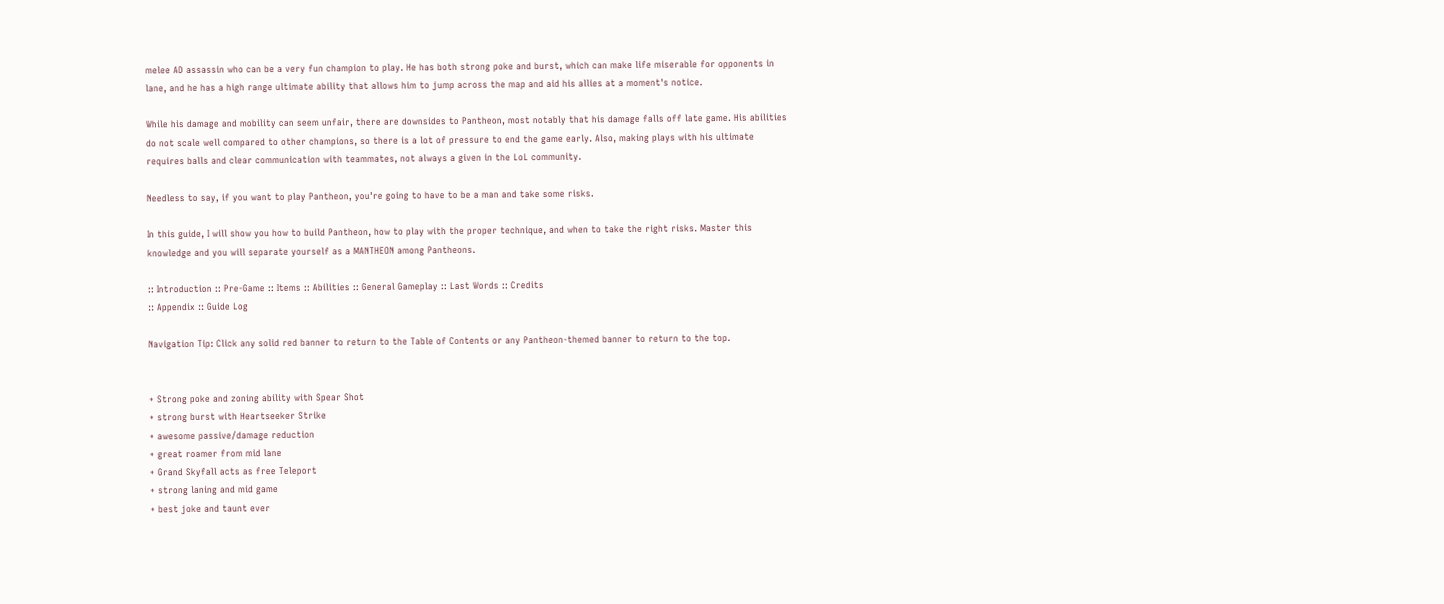melee AD assassin who can be a very fun champion to play. He has both strong poke and burst, which can make life miserable for opponents in lane, and he has a high range ultimate ability that allows him to jump across the map and aid his allies at a moment's notice.

While his damage and mobility can seem unfair, there are downsides to Pantheon, most notably that his damage falls off late game. His abilities do not scale well compared to other champions, so there is a lot of pressure to end the game early. Also, making plays with his ultimate requires balls and clear communication with teammates, not always a given in the LoL community.

Needless to say, if you want to play Pantheon, you're going to have to be a man and take some risks.

In this guide, I will show you how to build Pantheon, how to play with the proper technique, and when to take the right risks. Master this knowledge and you will separate yourself as a MANTHEON among Pantheons.

:: Introduction :: Pre-Game :: Items :: Abilities :: General Gameplay :: Last Words :: Credits
:: Appendix :: Guide Log

Navigation Tip: Click any solid red banner to return to the Table of Contents or any Pantheon-themed banner to return to the top.


+ Strong poke and zoning ability with Spear Shot
+ strong burst with Heartseeker Strike
+ awesome passive/damage reduction
+ great roamer from mid lane
+ Grand Skyfall acts as free Teleport
+ strong laning and mid game
+ best joke and taunt ever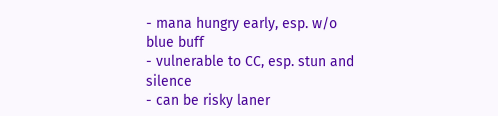- mana hungry early, esp. w/o blue buff
- vulnerable to CC, esp. stun and silence
- can be risky laner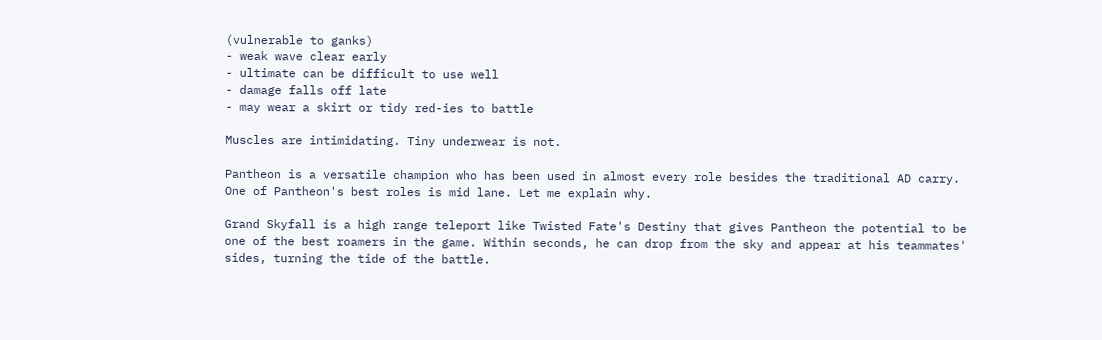(vulnerable to ganks)
- weak wave clear early
- ultimate can be difficult to use well
- damage falls off late
- may wear a skirt or tidy red-ies to battle

Muscles are intimidating. Tiny underwear is not.

Pantheon is a versatile champion who has been used in almost every role besides the traditional AD carry. One of Pantheon's best roles is mid lane. Let me explain why.

Grand Skyfall is a high range teleport like Twisted Fate's Destiny that gives Pantheon the potential to be one of the best roamers in the game. Within seconds, he can drop from the sky and appear at his teammates' sides, turning the tide of the battle.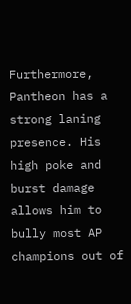Furthermore, Pantheon has a strong laning presence. His high poke and burst damage allows him to bully most AP champions out of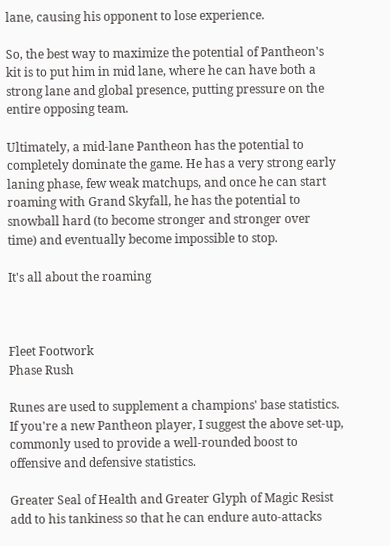lane, causing his opponent to lose experience.

So, the best way to maximize the potential of Pantheon's kit is to put him in mid lane, where he can have both a strong lane and global presence, putting pressure on the entire opposing team.

Ultimately, a mid-lane Pantheon has the potential to completely dominate the game. He has a very strong early laning phase, few weak matchups, and once he can start roaming with Grand Skyfall, he has the potential to snowball hard (to become stronger and stronger over time) and eventually become impossible to stop.

It's all about the roaming



Fleet Footwork
Phase Rush

Runes are used to supplement a champions' base statistics. If you're a new Pantheon player, I suggest the above set-up, commonly used to provide a well-rounded boost to offensive and defensive statistics.

Greater Seal of Health and Greater Glyph of Magic Resist add to his tankiness so that he can endure auto-attacks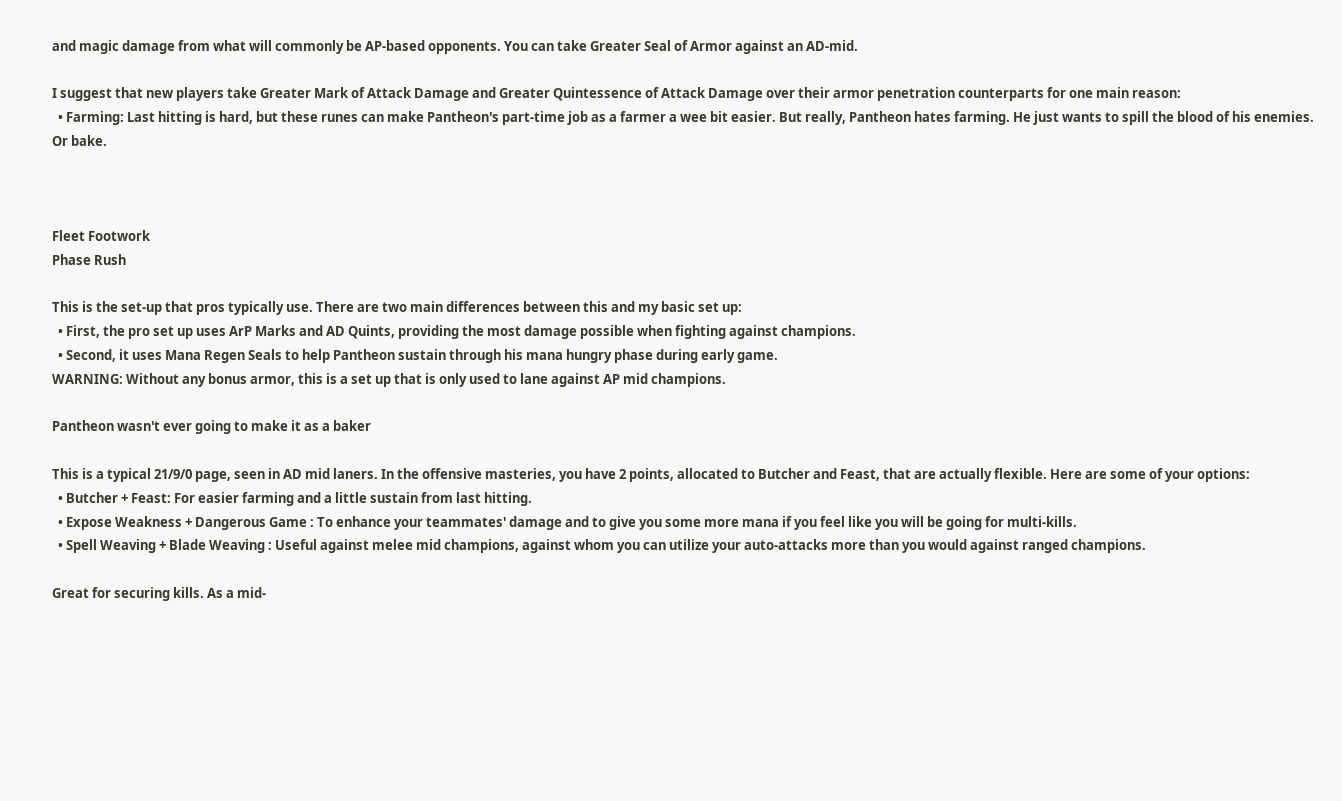and magic damage from what will commonly be AP-based opponents. You can take Greater Seal of Armor against an AD-mid.

I suggest that new players take Greater Mark of Attack Damage and Greater Quintessence of Attack Damage over their armor penetration counterparts for one main reason:
  • Farming: Last hitting is hard, but these runes can make Pantheon's part-time job as a farmer a wee bit easier. But really, Pantheon hates farming. He just wants to spill the blood of his enemies. Or bake.



Fleet Footwork
Phase Rush

This is the set-up that pros typically use. There are two main differences between this and my basic set up:
  • First, the pro set up uses ArP Marks and AD Quints, providing the most damage possible when fighting against champions.
  • Second, it uses Mana Regen Seals to help Pantheon sustain through his mana hungry phase during early game.
WARNING: Without any bonus armor, this is a set up that is only used to lane against AP mid champions.

Pantheon wasn't ever going to make it as a baker

This is a typical 21/9/0 page, seen in AD mid laners. In the offensive masteries, you have 2 points, allocated to Butcher and Feast, that are actually flexible. Here are some of your options:
  • Butcher + Feast: For easier farming and a little sustain from last hitting.
  • Expose Weakness + Dangerous Game : To enhance your teammates' damage and to give you some more mana if you feel like you will be going for multi-kills.
  • Spell Weaving + Blade Weaving : Useful against melee mid champions, against whom you can utilize your auto-attacks more than you would against ranged champions.

Great for securing kills. As a mid-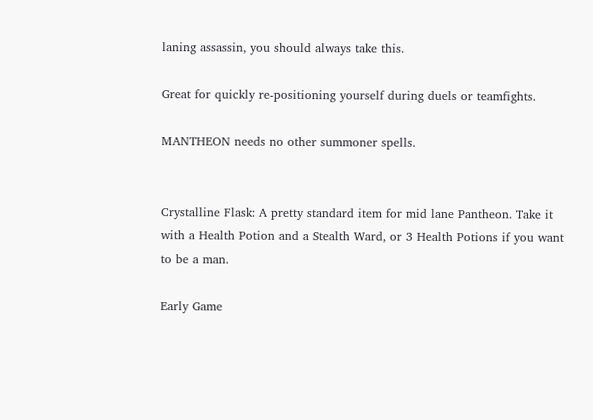laning assassin, you should always take this.

Great for quickly re-positioning yourself during duels or teamfights.

MANTHEON needs no other summoner spells.


Crystalline Flask: A pretty standard item for mid lane Pantheon. Take it with a Health Potion and a Stealth Ward, or 3 Health Potions if you want to be a man.

Early Game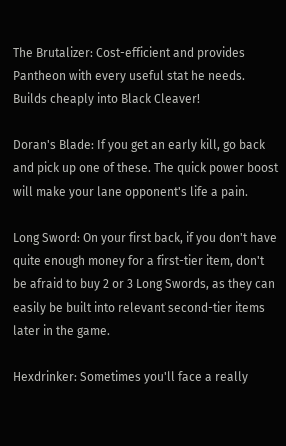The Brutalizer: Cost-efficient and provides Pantheon with every useful stat he needs. Builds cheaply into Black Cleaver!

Doran's Blade: If you get an early kill, go back and pick up one of these. The quick power boost will make your lane opponent's life a pain.

Long Sword: On your first back, if you don't have quite enough money for a first-tier item, don't be afraid to buy 2 or 3 Long Swords, as they can easily be built into relevant second-tier items later in the game.

Hexdrinker: Sometimes you'll face a really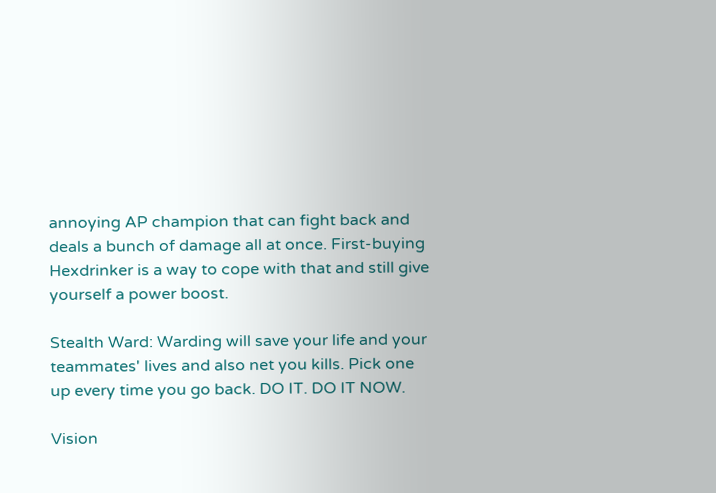annoying AP champion that can fight back and deals a bunch of damage all at once. First-buying Hexdrinker is a way to cope with that and still give yourself a power boost.

Stealth Ward: Warding will save your life and your teammates' lives and also net you kills. Pick one up every time you go back. DO IT. DO IT NOW.

Vision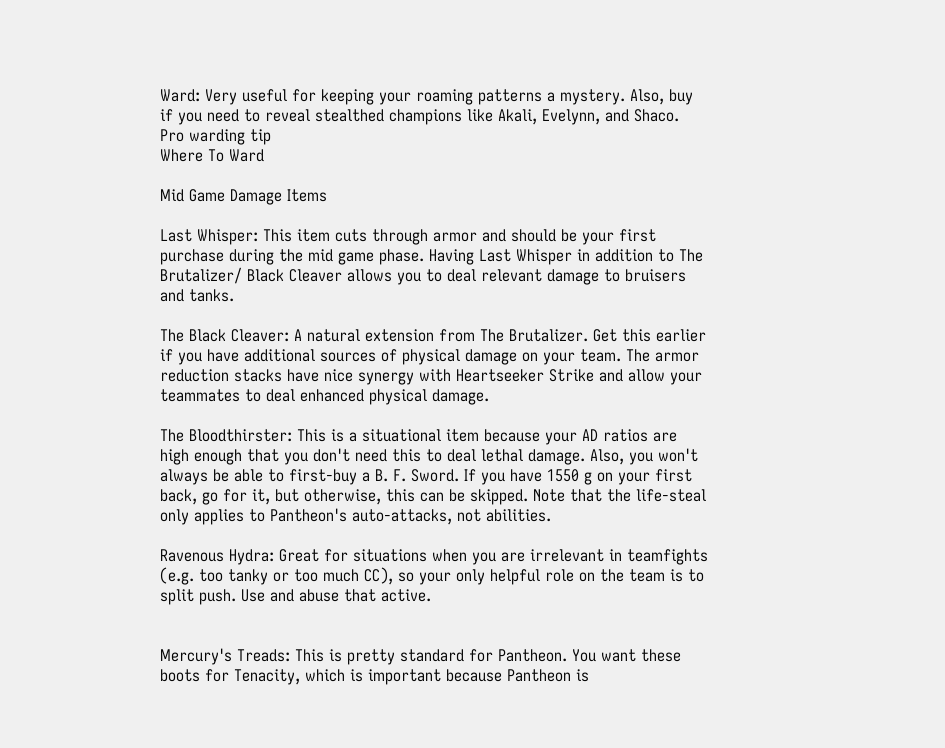Ward: Very useful for keeping your roaming patterns a mystery. Also, buy if you need to reveal stealthed champions like Akali, Evelynn, and Shaco.
Pro warding tip
Where To Ward

Mid Game Damage Items

Last Whisper: This item cuts through armor and should be your first purchase during the mid game phase. Having Last Whisper in addition to The Brutalizer/ Black Cleaver allows you to deal relevant damage to bruisers and tanks.

The Black Cleaver: A natural extension from The Brutalizer. Get this earlier if you have additional sources of physical damage on your team. The armor reduction stacks have nice synergy with Heartseeker Strike and allow your teammates to deal enhanced physical damage.

The Bloodthirster: This is a situational item because your AD ratios are high enough that you don't need this to deal lethal damage. Also, you won't always be able to first-buy a B. F. Sword. If you have 1550 g on your first back, go for it, but otherwise, this can be skipped. Note that the life-steal only applies to Pantheon's auto-attacks, not abilities.

Ravenous Hydra: Great for situations when you are irrelevant in teamfights (e.g. too tanky or too much CC), so your only helpful role on the team is to split push. Use and abuse that active.


Mercury's Treads: This is pretty standard for Pantheon. You want these boots for Tenacity, which is important because Pantheon is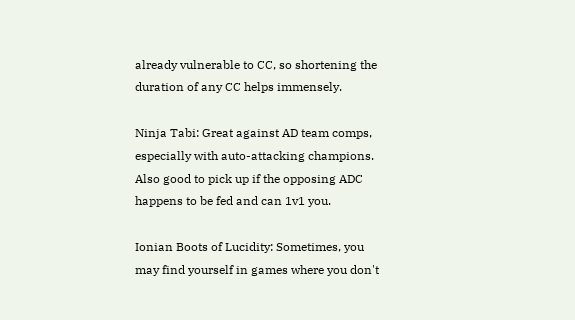already vulnerable to CC, so shortening the duration of any CC helps immensely.

Ninja Tabi: Great against AD team comps, especially with auto-attacking champions. Also good to pick up if the opposing ADC happens to be fed and can 1v1 you.

Ionian Boots of Lucidity: Sometimes, you may find yourself in games where you don't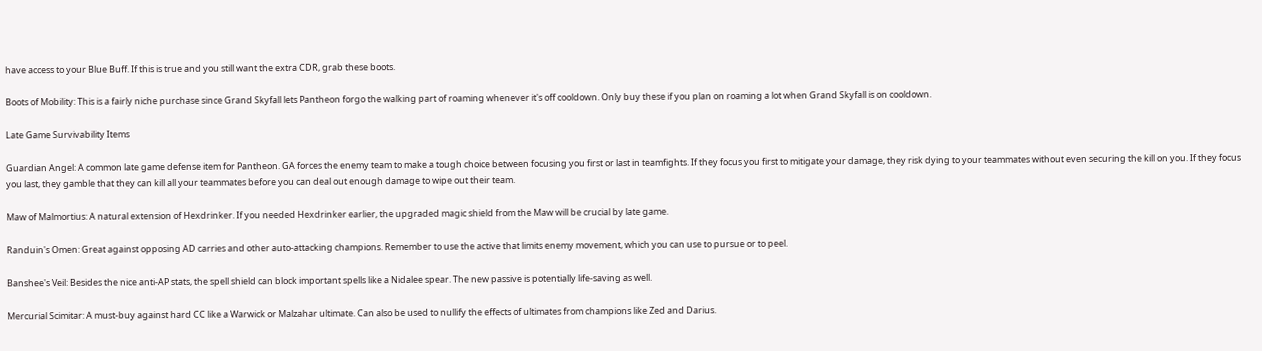have access to your Blue Buff. If this is true and you still want the extra CDR, grab these boots.

Boots of Mobility: This is a fairly niche purchase since Grand Skyfall lets Pantheon forgo the walking part of roaming whenever it's off cooldown. Only buy these if you plan on roaming a lot when Grand Skyfall is on cooldown.

Late Game Survivability Items

Guardian Angel: A common late game defense item for Pantheon. GA forces the enemy team to make a tough choice between focusing you first or last in teamfights. If they focus you first to mitigate your damage, they risk dying to your teammates without even securing the kill on you. If they focus you last, they gamble that they can kill all your teammates before you can deal out enough damage to wipe out their team.

Maw of Malmortius: A natural extension of Hexdrinker. If you needed Hexdrinker earlier, the upgraded magic shield from the Maw will be crucial by late game.

Randuin's Omen: Great against opposing AD carries and other auto-attacking champions. Remember to use the active that limits enemy movement, which you can use to pursue or to peel.

Banshee's Veil: Besides the nice anti-AP stats, the spell shield can block important spells like a Nidalee spear. The new passive is potentially life-saving as well.

Mercurial Scimitar: A must-buy against hard CC like a Warwick or Malzahar ultimate. Can also be used to nullify the effects of ultimates from champions like Zed and Darius.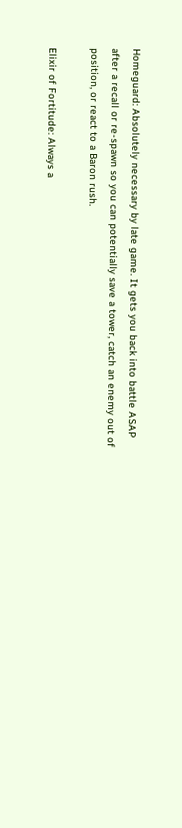Homeguard: Absolutely necessary by late game. It gets you back into battle ASAP after a recall or re-spawn so you can potentially save a tower, catch an enemy out of position, or react to a Baron rush.

Elixir of Fortitude: Always a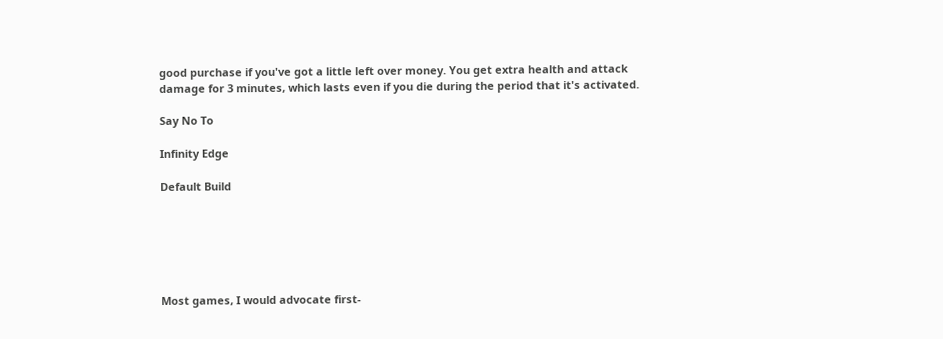good purchase if you've got a little left over money. You get extra health and attack damage for 3 minutes, which lasts even if you die during the period that it's activated.

Say No To

Infinity Edge

Default Build






Most games, I would advocate first-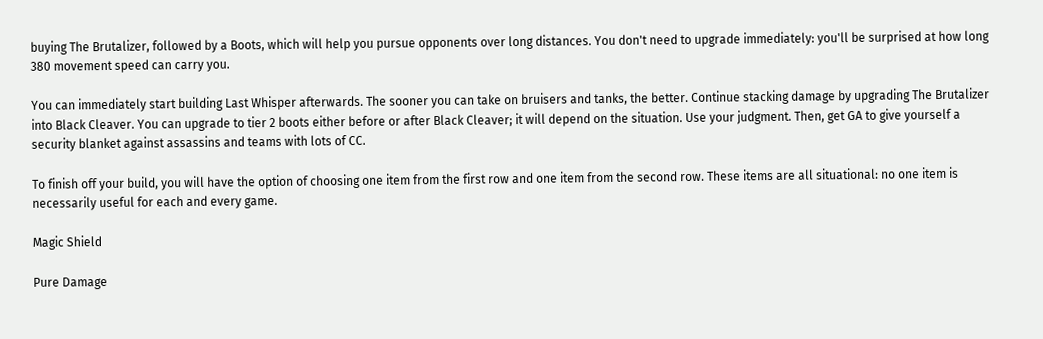buying The Brutalizer, followed by a Boots, which will help you pursue opponents over long distances. You don't need to upgrade immediately: you'll be surprised at how long 380 movement speed can carry you.

You can immediately start building Last Whisper afterwards. The sooner you can take on bruisers and tanks, the better. Continue stacking damage by upgrading The Brutalizer into Black Cleaver. You can upgrade to tier 2 boots either before or after Black Cleaver; it will depend on the situation. Use your judgment. Then, get GA to give yourself a security blanket against assassins and teams with lots of CC.

To finish off your build, you will have the option of choosing one item from the first row and one item from the second row. These items are all situational: no one item is necessarily useful for each and every game.

Magic Shield

Pure Damage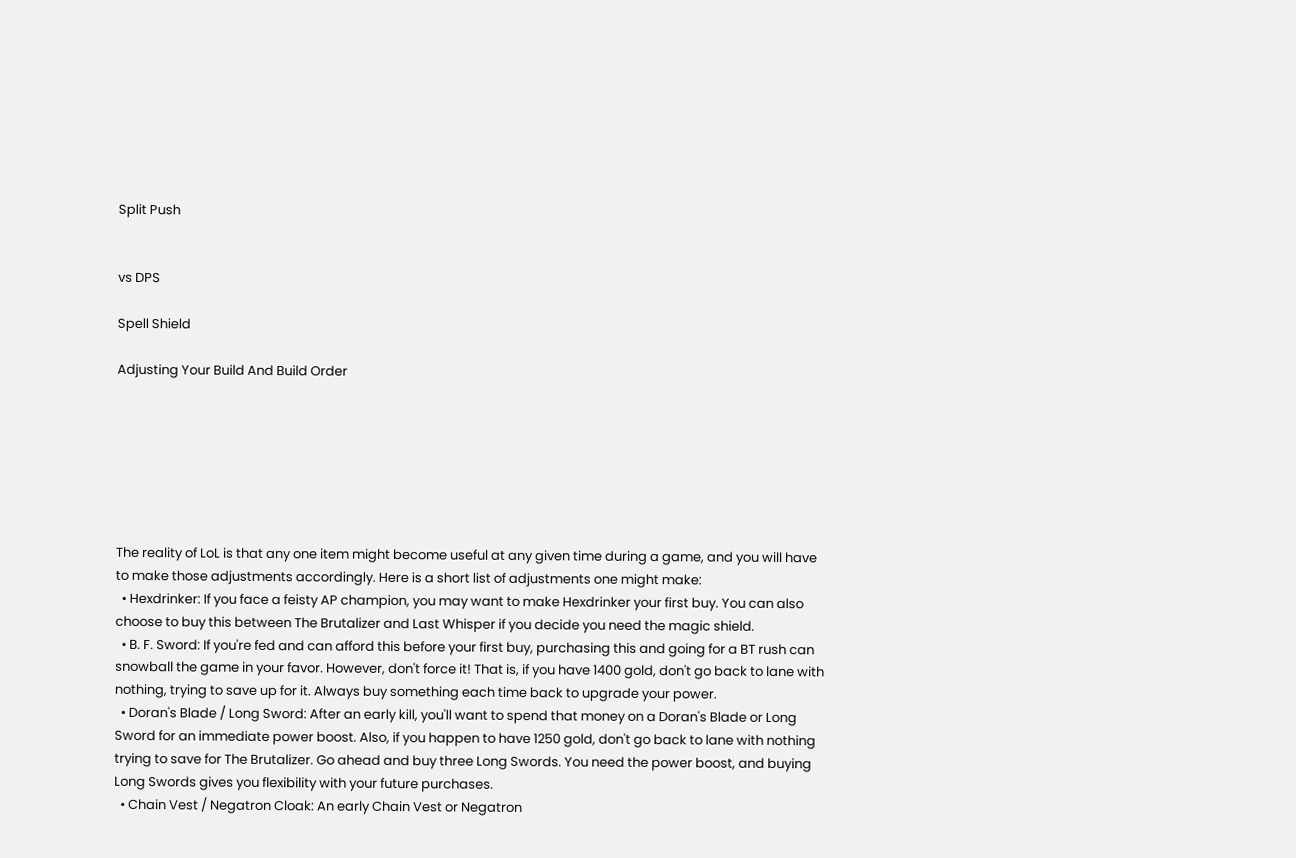Split Push


vs DPS

Spell Shield

Adjusting Your Build And Build Order







The reality of LoL is that any one item might become useful at any given time during a game, and you will have to make those adjustments accordingly. Here is a short list of adjustments one might make:
  • Hexdrinker: If you face a feisty AP champion, you may want to make Hexdrinker your first buy. You can also choose to buy this between The Brutalizer and Last Whisper if you decide you need the magic shield.
  • B. F. Sword: If you're fed and can afford this before your first buy, purchasing this and going for a BT rush can snowball the game in your favor. However, don't force it! That is, if you have 1400 gold, don't go back to lane with nothing, trying to save up for it. Always buy something each time back to upgrade your power.
  • Doran's Blade / Long Sword: After an early kill, you'll want to spend that money on a Doran's Blade or Long Sword for an immediate power boost. Also, if you happen to have 1250 gold, don't go back to lane with nothing trying to save for The Brutalizer. Go ahead and buy three Long Swords. You need the power boost, and buying Long Swords gives you flexibility with your future purchases.
  • Chain Vest / Negatron Cloak: An early Chain Vest or Negatron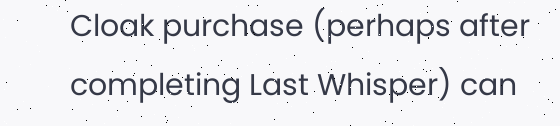Cloak purchase (perhaps after completing Last Whisper) can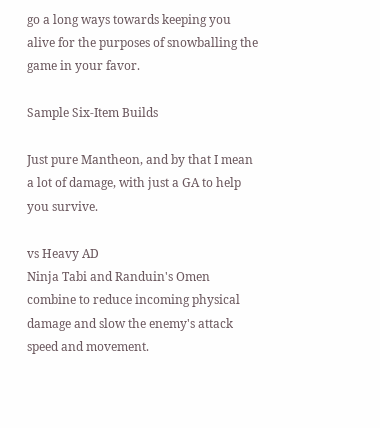go a long ways towards keeping you alive for the purposes of snowballing the game in your favor.

Sample Six-Item Builds

Just pure Mantheon, and by that I mean a lot of damage, with just a GA to help you survive.

vs Heavy AD
Ninja Tabi and Randuin's Omen combine to reduce incoming physical damage and slow the enemy's attack speed and movement.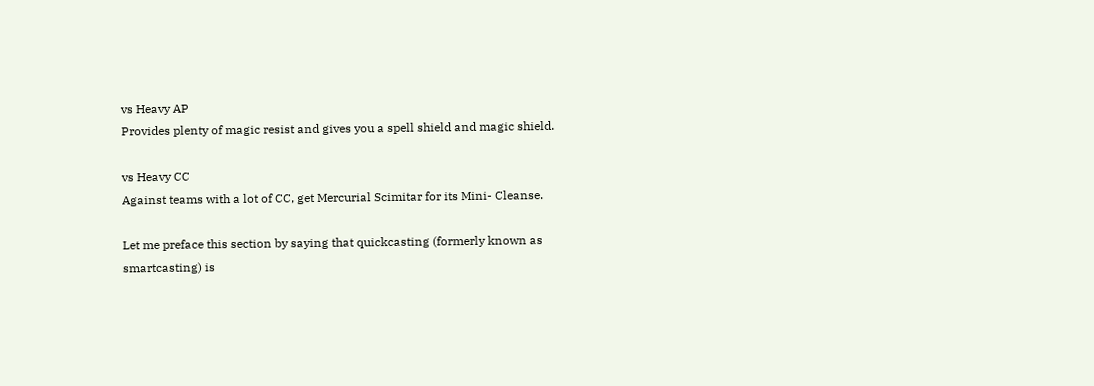vs Heavy AP
Provides plenty of magic resist and gives you a spell shield and magic shield.

vs Heavy CC
Against teams with a lot of CC, get Mercurial Scimitar for its Mini- Cleanse.

Let me preface this section by saying that quickcasting (formerly known as smartcasting) is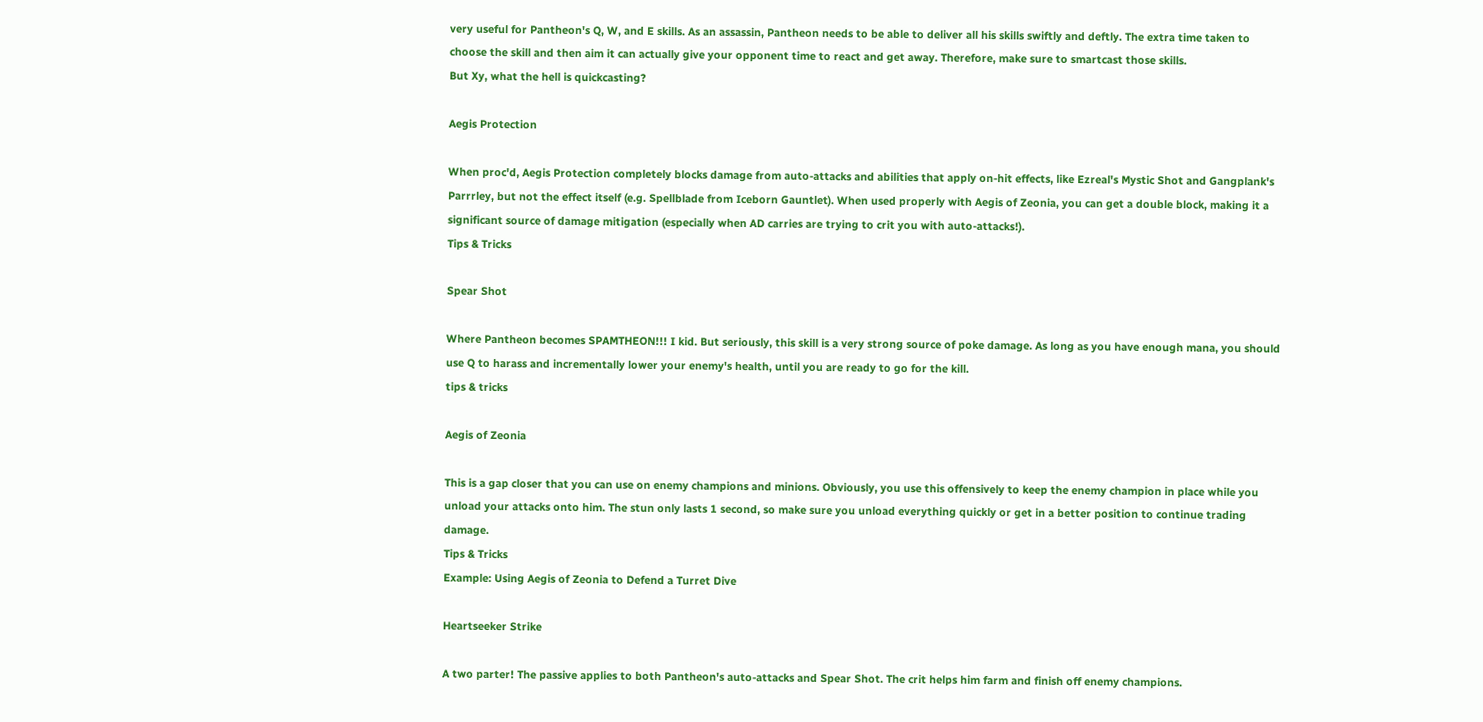very useful for Pantheon's Q, W, and E skills. As an assassin, Pantheon needs to be able to deliver all his skills swiftly and deftly. The extra time taken to choose the skill and then aim it can actually give your opponent time to react and get away. Therefore, make sure to smartcast those skills.
But Xy, what the hell is quickcasting?

Aegis Protection

When proc'd, Aegis Protection completely blocks damage from auto-attacks and abilities that apply on-hit effects, like Ezreal's Mystic Shot and Gangplank's Parrrley, but not the effect itself (e.g. Spellblade from Iceborn Gauntlet). When used properly with Aegis of Zeonia, you can get a double block, making it a significant source of damage mitigation (especially when AD carries are trying to crit you with auto-attacks!).
Tips & Tricks

Spear Shot

Where Pantheon becomes SPAMTHEON!!! I kid. But seriously, this skill is a very strong source of poke damage. As long as you have enough mana, you should use Q to harass and incrementally lower your enemy's health, until you are ready to go for the kill.
tips & tricks

Aegis of Zeonia

This is a gap closer that you can use on enemy champions and minions. Obviously, you use this offensively to keep the enemy champion in place while you unload your attacks onto him. The stun only lasts 1 second, so make sure you unload everything quickly or get in a better position to continue trading damage.
Tips & Tricks
Example: Using Aegis of Zeonia to Defend a Turret Dive

Heartseeker Strike

A two parter! The passive applies to both Pantheon's auto-attacks and Spear Shot. The crit helps him farm and finish off enemy champions.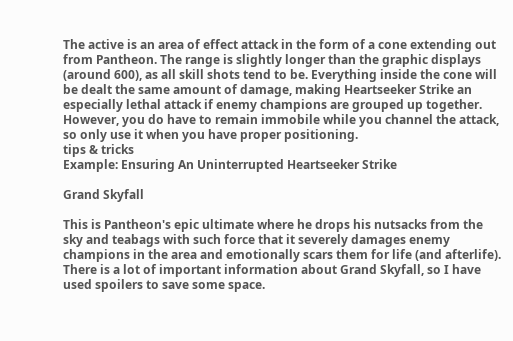The active is an area of effect attack in the form of a cone extending out from Pantheon. The range is slightly longer than the graphic displays (around 600), as all skill shots tend to be. Everything inside the cone will be dealt the same amount of damage, making Heartseeker Strike an especially lethal attack if enemy champions are grouped up together. However, you do have to remain immobile while you channel the attack, so only use it when you have proper positioning.
tips & tricks
Example: Ensuring An Uninterrupted Heartseeker Strike

Grand Skyfall

This is Pantheon's epic ultimate where he drops his nutsacks from the sky and teabags with such force that it severely damages enemy champions in the area and emotionally scars them for life (and afterlife). There is a lot of important information about Grand Skyfall, so I have used spoilers to save some space.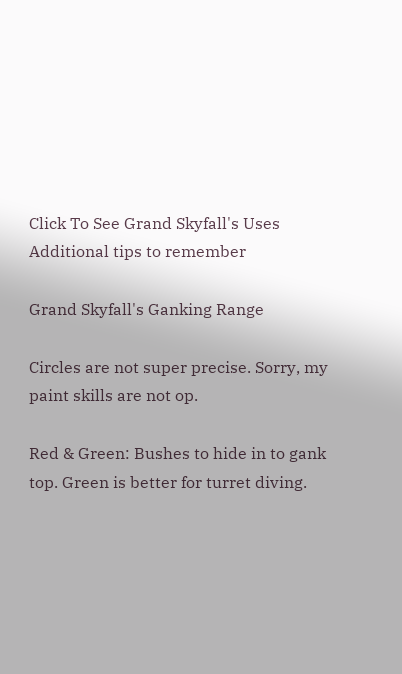Click To See Grand Skyfall's Uses
Additional tips to remember

Grand Skyfall's Ganking Range

Circles are not super precise. Sorry, my paint skills are not op.

Red & Green: Bushes to hide in to gank top. Green is better for turret diving.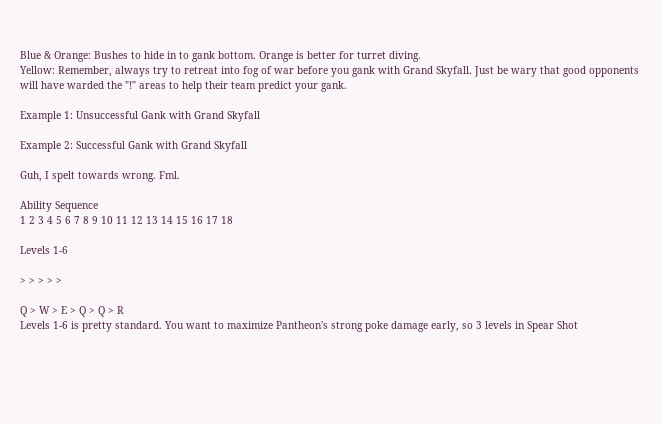Blue & Orange: Bushes to hide in to gank bottom. Orange is better for turret diving.
Yellow: Remember, always try to retreat into fog of war before you gank with Grand Skyfall. Just be wary that good opponents will have warded the "!" areas to help their team predict your gank.

Example 1: Unsuccessful Gank with Grand Skyfall

Example 2: Successful Gank with Grand Skyfall

Guh, I spelt towards wrong. Fml.

Ability Sequence
1 2 3 4 5 6 7 8 9 10 11 12 13 14 15 16 17 18

Levels 1-6

> > > > >

Q > W > E > Q > Q > R
Levels 1-6 is pretty standard. You want to maximize Pantheon's strong poke damage early, so 3 levels in Spear Shot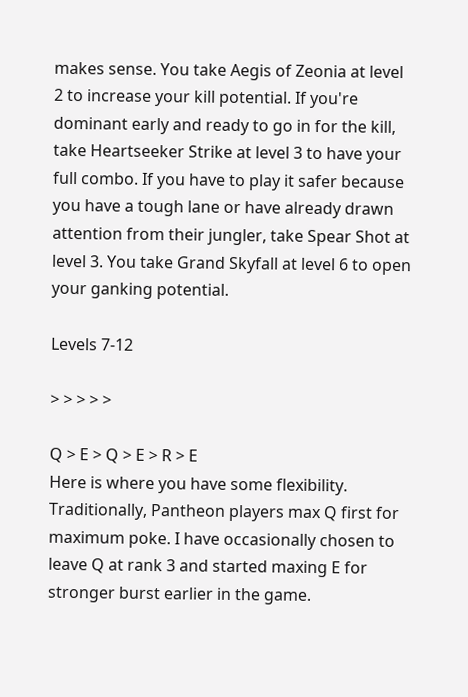makes sense. You take Aegis of Zeonia at level 2 to increase your kill potential. If you're dominant early and ready to go in for the kill, take Heartseeker Strike at level 3 to have your full combo. If you have to play it safer because you have a tough lane or have already drawn attention from their jungler, take Spear Shot at level 3. You take Grand Skyfall at level 6 to open your ganking potential.

Levels 7-12

> > > > >

Q > E > Q > E > R > E
Here is where you have some flexibility. Traditionally, Pantheon players max Q first for maximum poke. I have occasionally chosen to leave Q at rank 3 and started maxing E for stronger burst earlier in the game.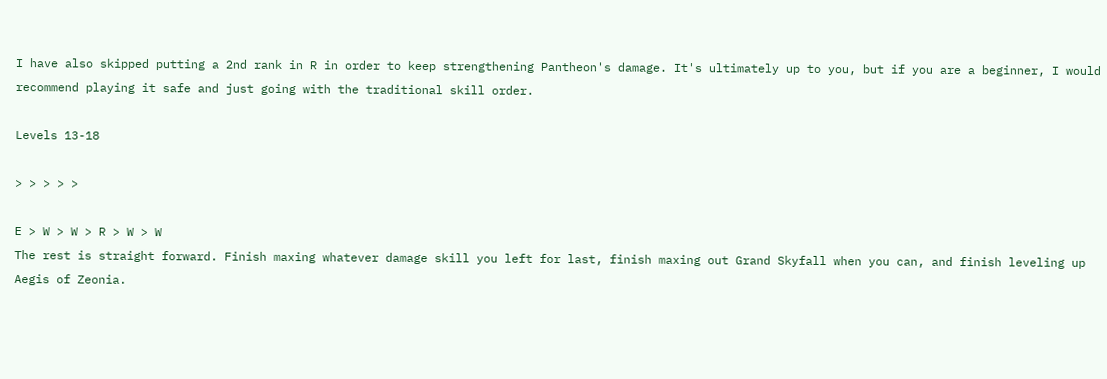I have also skipped putting a 2nd rank in R in order to keep strengthening Pantheon's damage. It's ultimately up to you, but if you are a beginner, I would recommend playing it safe and just going with the traditional skill order.

Levels 13-18

> > > > >

E > W > W > R > W > W
The rest is straight forward. Finish maxing whatever damage skill you left for last, finish maxing out Grand Skyfall when you can, and finish leveling up Aegis of Zeonia.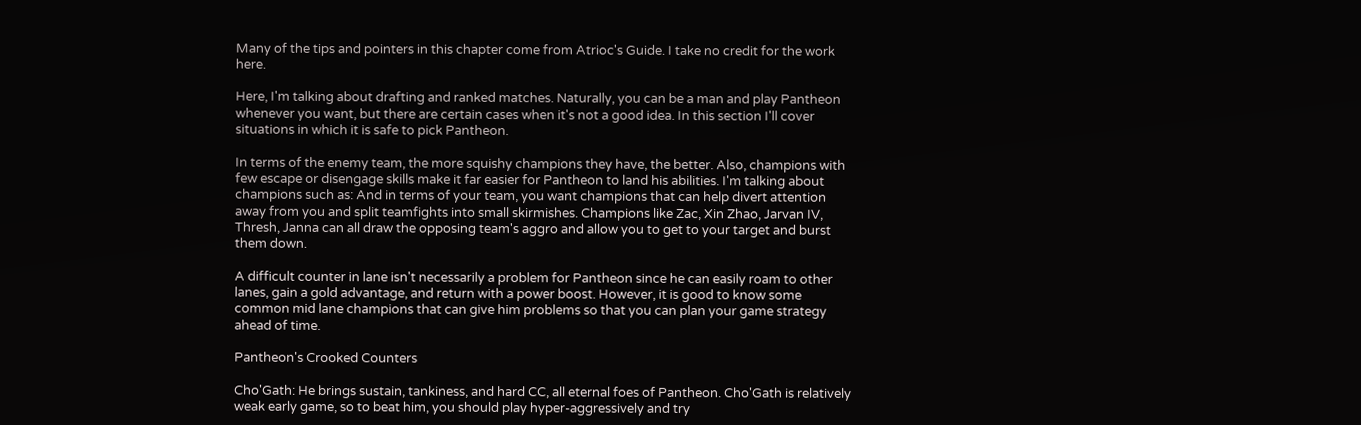Many of the tips and pointers in this chapter come from Atrioc's Guide. I take no credit for the work here.

Here, I'm talking about drafting and ranked matches. Naturally, you can be a man and play Pantheon whenever you want, but there are certain cases when it's not a good idea. In this section I'll cover situations in which it is safe to pick Pantheon.

In terms of the enemy team, the more squishy champions they have, the better. Also, champions with few escape or disengage skills make it far easier for Pantheon to land his abilities. I'm talking about champions such as: And in terms of your team, you want champions that can help divert attention away from you and split teamfights into small skirmishes. Champions like Zac, Xin Zhao, Jarvan IV, Thresh, Janna can all draw the opposing team's aggro and allow you to get to your target and burst them down.

A difficult counter in lane isn't necessarily a problem for Pantheon since he can easily roam to other lanes, gain a gold advantage, and return with a power boost. However, it is good to know some common mid lane champions that can give him problems so that you can plan your game strategy ahead of time.

Pantheon's Crooked Counters

Cho'Gath: He brings sustain, tankiness, and hard CC, all eternal foes of Pantheon. Cho'Gath is relatively weak early game, so to beat him, you should play hyper-aggressively and try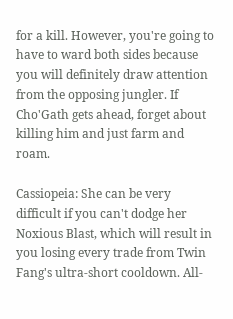for a kill. However, you're going to have to ward both sides because you will definitely draw attention from the opposing jungler. If Cho'Gath gets ahead, forget about killing him and just farm and roam.

Cassiopeia: She can be very difficult if you can't dodge her Noxious Blast, which will result in you losing every trade from Twin Fang's ultra-short cooldown. All-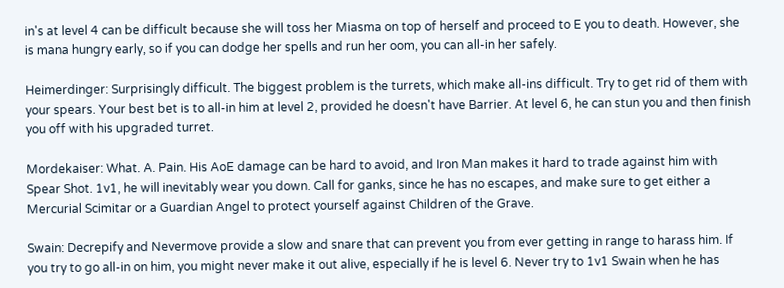in's at level 4 can be difficult because she will toss her Miasma on top of herself and proceed to E you to death. However, she is mana hungry early, so if you can dodge her spells and run her oom, you can all-in her safely.

Heimerdinger: Surprisingly difficult. The biggest problem is the turrets, which make all-ins difficult. Try to get rid of them with your spears. Your best bet is to all-in him at level 2, provided he doesn't have Barrier. At level 6, he can stun you and then finish you off with his upgraded turret.

Mordekaiser: What. A. Pain. His AoE damage can be hard to avoid, and Iron Man makes it hard to trade against him with Spear Shot. 1v1, he will inevitably wear you down. Call for ganks, since he has no escapes, and make sure to get either a Mercurial Scimitar or a Guardian Angel to protect yourself against Children of the Grave.

Swain: Decrepify and Nevermove provide a slow and snare that can prevent you from ever getting in range to harass him. If you try to go all-in on him, you might never make it out alive, especially if he is level 6. Never try to 1v1 Swain when he has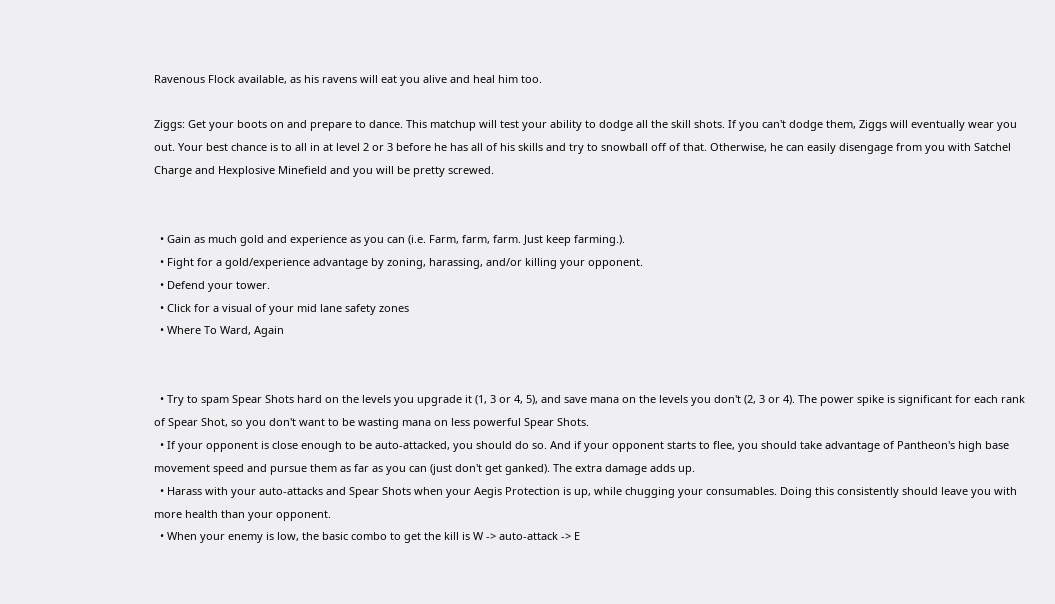Ravenous Flock available, as his ravens will eat you alive and heal him too.

Ziggs: Get your boots on and prepare to dance. This matchup will test your ability to dodge all the skill shots. If you can't dodge them, Ziggs will eventually wear you out. Your best chance is to all in at level 2 or 3 before he has all of his skills and try to snowball off of that. Otherwise, he can easily disengage from you with Satchel Charge and Hexplosive Minefield and you will be pretty screwed.


  • Gain as much gold and experience as you can (i.e. Farm, farm, farm. Just keep farming.).
  • Fight for a gold/experience advantage by zoning, harassing, and/or killing your opponent.
  • Defend your tower.
  • Click for a visual of your mid lane safety zones
  • Where To Ward, Again


  • Try to spam Spear Shots hard on the levels you upgrade it (1, 3 or 4, 5), and save mana on the levels you don't (2, 3 or 4). The power spike is significant for each rank of Spear Shot, so you don't want to be wasting mana on less powerful Spear Shots.
  • If your opponent is close enough to be auto-attacked, you should do so. And if your opponent starts to flee, you should take advantage of Pantheon's high base movement speed and pursue them as far as you can (just don't get ganked). The extra damage adds up.
  • Harass with your auto-attacks and Spear Shots when your Aegis Protection is up, while chugging your consumables. Doing this consistently should leave you with more health than your opponent.
  • When your enemy is low, the basic combo to get the kill is W -> auto-attack -> E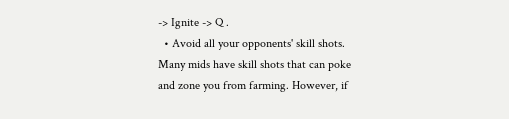-> Ignite -> Q .
  • Avoid all your opponents' skill shots. Many mids have skill shots that can poke and zone you from farming. However, if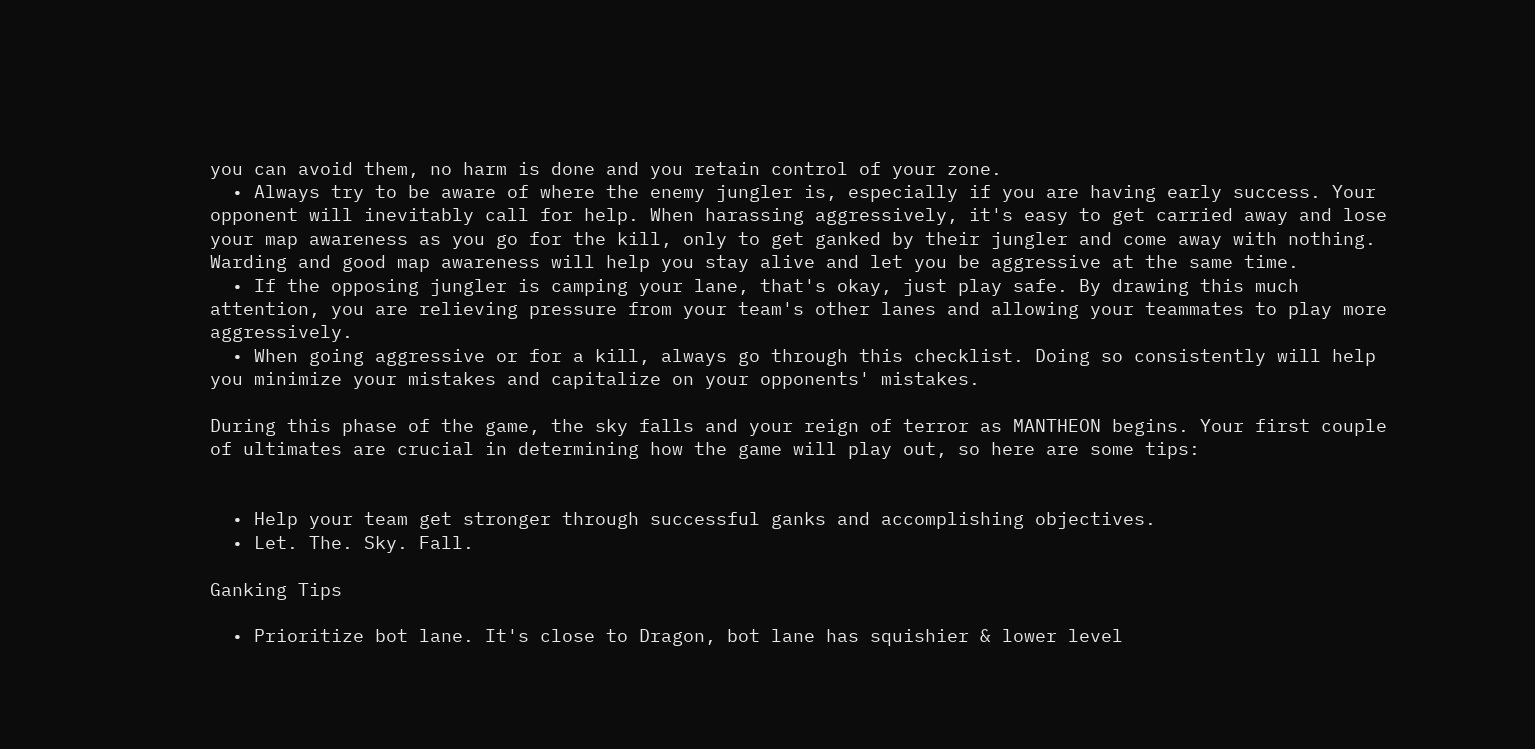you can avoid them, no harm is done and you retain control of your zone.
  • Always try to be aware of where the enemy jungler is, especially if you are having early success. Your opponent will inevitably call for help. When harassing aggressively, it's easy to get carried away and lose your map awareness as you go for the kill, only to get ganked by their jungler and come away with nothing. Warding and good map awareness will help you stay alive and let you be aggressive at the same time.
  • If the opposing jungler is camping your lane, that's okay, just play safe. By drawing this much attention, you are relieving pressure from your team's other lanes and allowing your teammates to play more aggressively.
  • When going aggressive or for a kill, always go through this checklist. Doing so consistently will help you minimize your mistakes and capitalize on your opponents' mistakes.

During this phase of the game, the sky falls and your reign of terror as MANTHEON begins. Your first couple of ultimates are crucial in determining how the game will play out, so here are some tips:


  • Help your team get stronger through successful ganks and accomplishing objectives.
  • Let. The. Sky. Fall.

Ganking Tips

  • Prioritize bot lane. It's close to Dragon, bot lane has squishier & lower level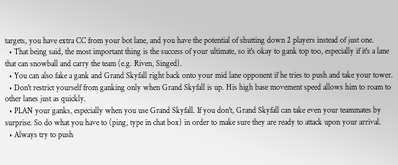targets, you have extra CC from your bot lane, and you have the potential of shutting down 2 players instead of just one.
  • That being said, the most important thing is the success of your ultimate, so it's okay to gank top too, especially if it's a lane that can snowball and carry the team (e.g. Riven, Singed).
  • You can also fake a gank and Grand Skyfall right back onto your mid lane opponent if he tries to push and take your tower.
  • Don't restrict yourself from ganking only when Grand Skyfall is up. His high base movement speed allows him to roam to other lanes just as quickly.
  • PLAN your ganks, especially when you use Grand Skyfall. If you don't, Grand Skyfall can take even your teammates by surprise. So do what you have to (ping, type in chat box) in order to make sure they are ready to attack upon your arrival.
  • Always try to push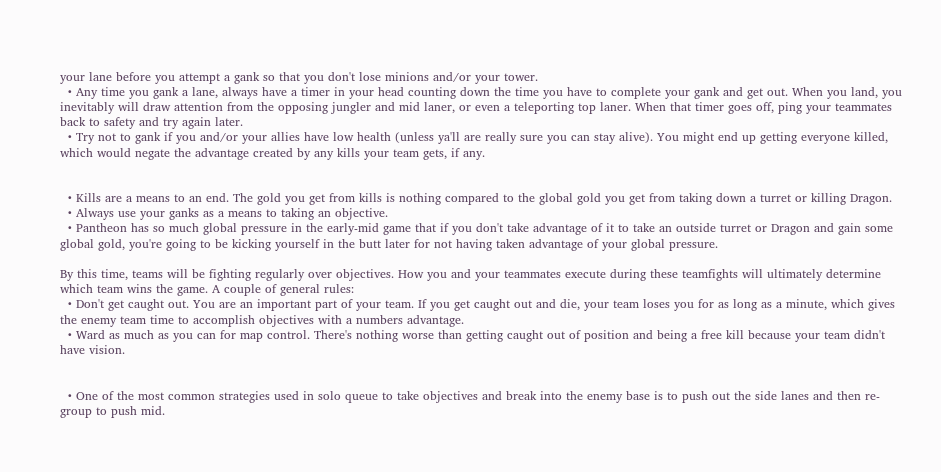your lane before you attempt a gank so that you don't lose minions and/or your tower.
  • Any time you gank a lane, always have a timer in your head counting down the time you have to complete your gank and get out. When you land, you inevitably will draw attention from the opposing jungler and mid laner, or even a teleporting top laner. When that timer goes off, ping your teammates back to safety and try again later.
  • Try not to gank if you and/or your allies have low health (unless ya'll are really sure you can stay alive). You might end up getting everyone killed, which would negate the advantage created by any kills your team gets, if any.


  • Kills are a means to an end. The gold you get from kills is nothing compared to the global gold you get from taking down a turret or killing Dragon.
  • Always use your ganks as a means to taking an objective.
  • Pantheon has so much global pressure in the early-mid game that if you don't take advantage of it to take an outside turret or Dragon and gain some global gold, you're going to be kicking yourself in the butt later for not having taken advantage of your global pressure.

By this time, teams will be fighting regularly over objectives. How you and your teammates execute during these teamfights will ultimately determine which team wins the game. A couple of general rules:
  • Don't get caught out. You are an important part of your team. If you get caught out and die, your team loses you for as long as a minute, which gives the enemy team time to accomplish objectives with a numbers advantage.
  • Ward as much as you can for map control. There's nothing worse than getting caught out of position and being a free kill because your team didn't have vision.


  • One of the most common strategies used in solo queue to take objectives and break into the enemy base is to push out the side lanes and then re-group to push mid.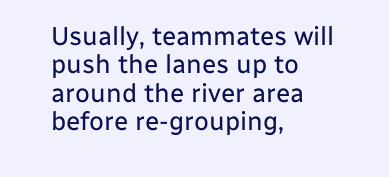Usually, teammates will push the lanes up to around the river area before re-grouping,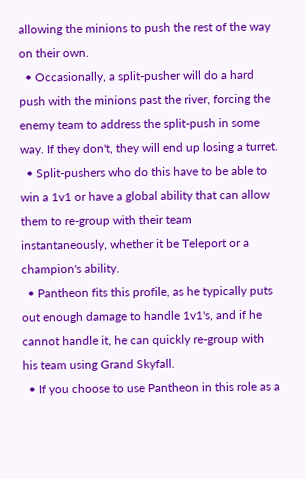allowing the minions to push the rest of the way on their own.
  • Occasionally, a split-pusher will do a hard push with the minions past the river, forcing the enemy team to address the split-push in some way. If they don't, they will end up losing a turret.
  • Split-pushers who do this have to be able to win a 1v1 or have a global ability that can allow them to re-group with their team instantaneously, whether it be Teleport or a champion's ability.
  • Pantheon fits this profile, as he typically puts out enough damage to handle 1v1's, and if he cannot handle it, he can quickly re-group with his team using Grand Skyfall.
  • If you choose to use Pantheon in this role as a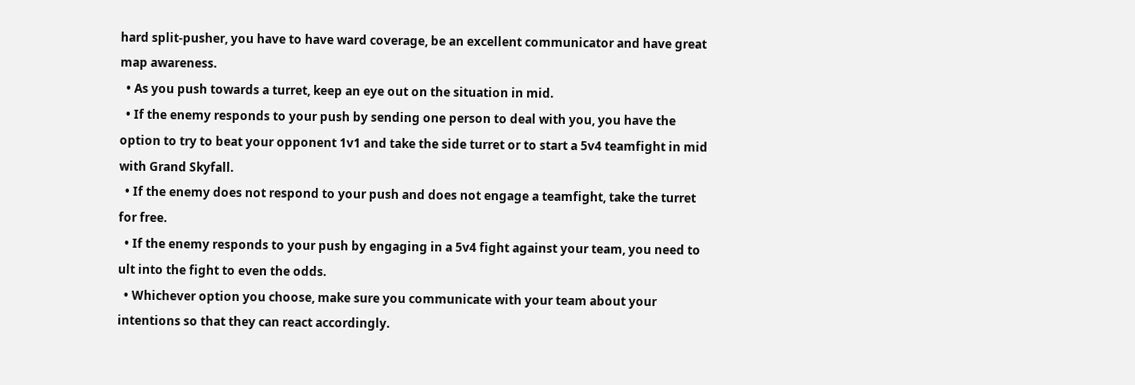hard split-pusher, you have to have ward coverage, be an excellent communicator and have great map awareness.
  • As you push towards a turret, keep an eye out on the situation in mid.
  • If the enemy responds to your push by sending one person to deal with you, you have the option to try to beat your opponent 1v1 and take the side turret or to start a 5v4 teamfight in mid with Grand Skyfall.
  • If the enemy does not respond to your push and does not engage a teamfight, take the turret for free.
  • If the enemy responds to your push by engaging in a 5v4 fight against your team, you need to ult into the fight to even the odds.
  • Whichever option you choose, make sure you communicate with your team about your intentions so that they can react accordingly.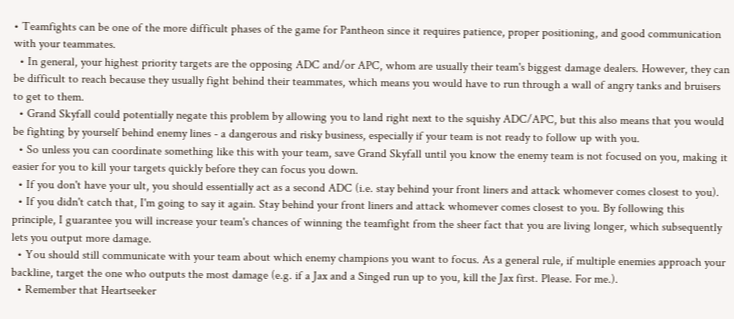• Teamfights can be one of the more difficult phases of the game for Pantheon since it requires patience, proper positioning, and good communication with your teammates.
  • In general, your highest priority targets are the opposing ADC and/or APC, whom are usually their team's biggest damage dealers. However, they can be difficult to reach because they usually fight behind their teammates, which means you would have to run through a wall of angry tanks and bruisers to get to them.
  • Grand Skyfall could potentially negate this problem by allowing you to land right next to the squishy ADC/APC, but this also means that you would be fighting by yourself behind enemy lines - a dangerous and risky business, especially if your team is not ready to follow up with you.
  • So unless you can coordinate something like this with your team, save Grand Skyfall until you know the enemy team is not focused on you, making it easier for you to kill your targets quickly before they can focus you down.
  • If you don't have your ult, you should essentially act as a second ADC (i.e. stay behind your front liners and attack whomever comes closest to you).
  • If you didn't catch that, I'm going to say it again. Stay behind your front liners and attack whomever comes closest to you. By following this principle, I guarantee you will increase your team's chances of winning the teamfight from the sheer fact that you are living longer, which subsequently lets you output more damage.
  • You should still communicate with your team about which enemy champions you want to focus. As a general rule, if multiple enemies approach your backline, target the one who outputs the most damage (e.g. if a Jax and a Singed run up to you, kill the Jax first. Please. For me.).
  • Remember that Heartseeker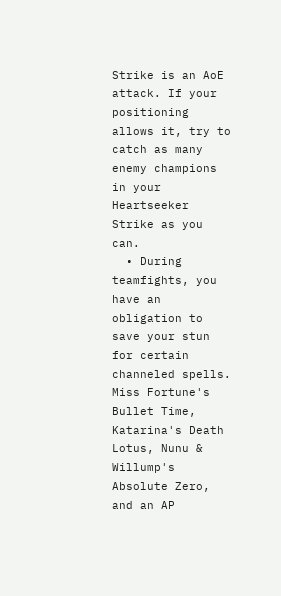Strike is an AoE attack. If your positioning allows it, try to catch as many enemy champions in your Heartseeker Strike as you can.
  • During teamfights, you have an obligation to save your stun for certain channeled spells. Miss Fortune's Bullet Time, Katarina's Death Lotus, Nunu & Willump's Absolute Zero, and an AP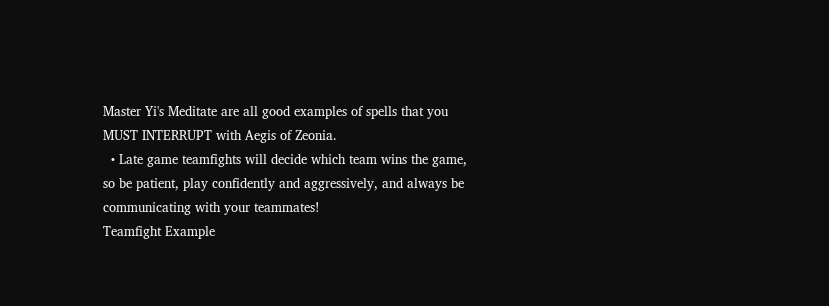Master Yi's Meditate are all good examples of spells that you MUST INTERRUPT with Aegis of Zeonia.
  • Late game teamfights will decide which team wins the game, so be patient, play confidently and aggressively, and always be communicating with your teammates!
Teamfight Example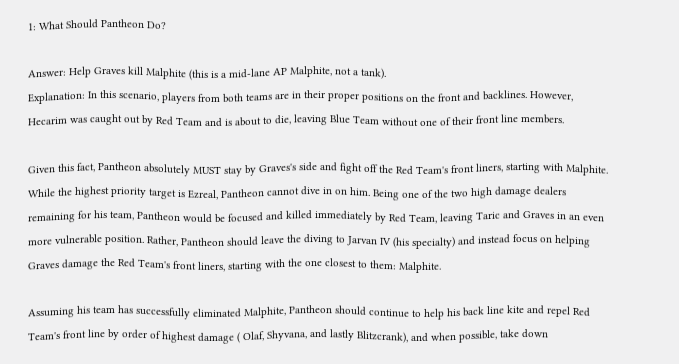1: What Should Pantheon Do?

Answer: Help Graves kill Malphite (this is a mid-lane AP Malphite, not a tank).
Explanation: In this scenario, players from both teams are in their proper positions on the front and backlines. However, Hecarim was caught out by Red Team and is about to die, leaving Blue Team without one of their front line members.

Given this fact, Pantheon absolutely MUST stay by Graves's side and fight off the Red Team's front liners, starting with Malphite. While the highest priority target is Ezreal, Pantheon cannot dive in on him. Being one of the two high damage dealers remaining for his team, Pantheon would be focused and killed immediately by Red Team, leaving Taric and Graves in an even more vulnerable position. Rather, Pantheon should leave the diving to Jarvan IV (his specialty) and instead focus on helping Graves damage the Red Team's front liners, starting with the one closest to them: Malphite.

Assuming his team has successfully eliminated Malphite, Pantheon should continue to help his back line kite and repel Red Team's front line by order of highest damage ( Olaf, Shyvana, and lastly Blitzcrank), and when possible, take down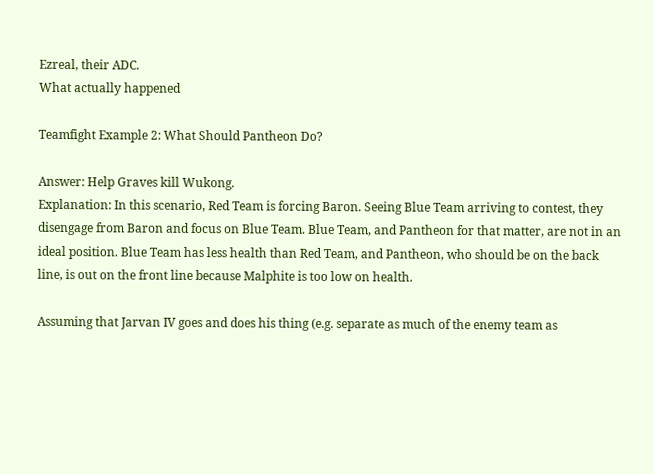Ezreal, their ADC.
What actually happened

Teamfight Example 2: What Should Pantheon Do?

Answer: Help Graves kill Wukong.
Explanation: In this scenario, Red Team is forcing Baron. Seeing Blue Team arriving to contest, they disengage from Baron and focus on Blue Team. Blue Team, and Pantheon for that matter, are not in an ideal position. Blue Team has less health than Red Team, and Pantheon, who should be on the back line, is out on the front line because Malphite is too low on health.

Assuming that Jarvan IV goes and does his thing (e.g. separate as much of the enemy team as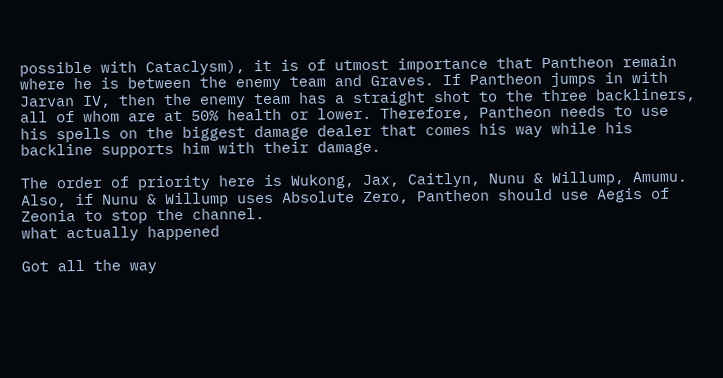possible with Cataclysm), it is of utmost importance that Pantheon remain where he is between the enemy team and Graves. If Pantheon jumps in with Jarvan IV, then the enemy team has a straight shot to the three backliners, all of whom are at 50% health or lower. Therefore, Pantheon needs to use his spells on the biggest damage dealer that comes his way while his backline supports him with their damage.

The order of priority here is Wukong, Jax, Caitlyn, Nunu & Willump, Amumu. Also, if Nunu & Willump uses Absolute Zero, Pantheon should use Aegis of Zeonia to stop the channel.
what actually happened

Got all the way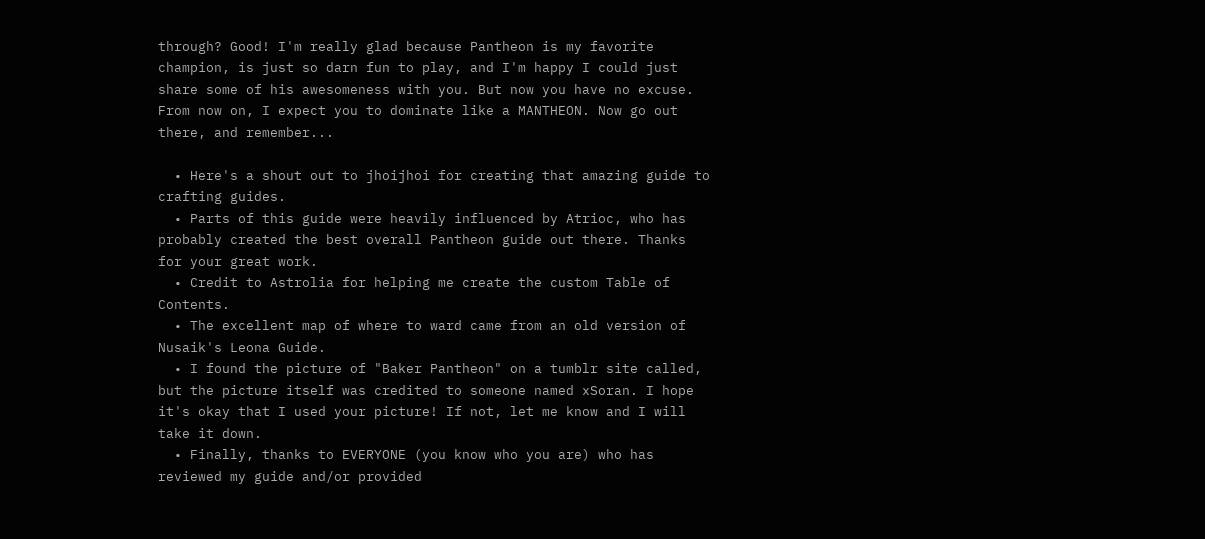through? Good! I'm really glad because Pantheon is my favorite champion, is just so darn fun to play, and I'm happy I could just share some of his awesomeness with you. But now you have no excuse. From now on, I expect you to dominate like a MANTHEON. Now go out there, and remember...

  • Here's a shout out to jhoijhoi for creating that amazing guide to crafting guides.
  • Parts of this guide were heavily influenced by Atrioc, who has probably created the best overall Pantheon guide out there. Thanks for your great work.
  • Credit to Astrolia for helping me create the custom Table of Contents.
  • The excellent map of where to ward came from an old version of Nusaik's Leona Guide.
  • I found the picture of "Baker Pantheon" on a tumblr site called, but the picture itself was credited to someone named xSoran. I hope it's okay that I used your picture! If not, let me know and I will take it down.
  • Finally, thanks to EVERYONE (you know who you are) who has reviewed my guide and/or provided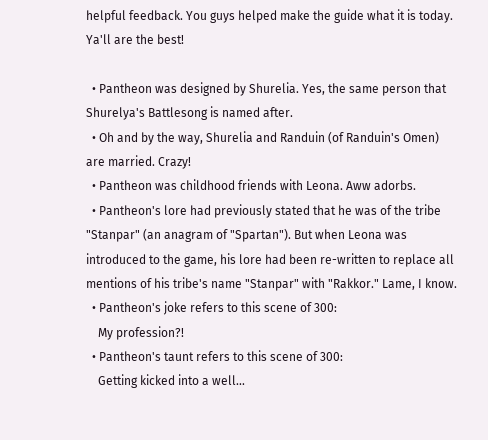helpful feedback. You guys helped make the guide what it is today. Ya'll are the best!

  • Pantheon was designed by Shurelia. Yes, the same person that Shurelya's Battlesong is named after.
  • Oh and by the way, Shurelia and Randuin (of Randuin's Omen) are married. Crazy!
  • Pantheon was childhood friends with Leona. Aww adorbs.
  • Pantheon's lore had previously stated that he was of the tribe "Stanpar" (an anagram of "Spartan"). But when Leona was introduced to the game, his lore had been re-written to replace all mentions of his tribe's name "Stanpar" with "Rakkor." Lame, I know.
  • Pantheon's joke refers to this scene of 300:
    My profession?!
  • Pantheon's taunt refers to this scene of 300:
    Getting kicked into a well...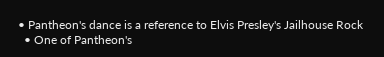• Pantheon's dance is a reference to Elvis Presley's Jailhouse Rock
  • One of Pantheon's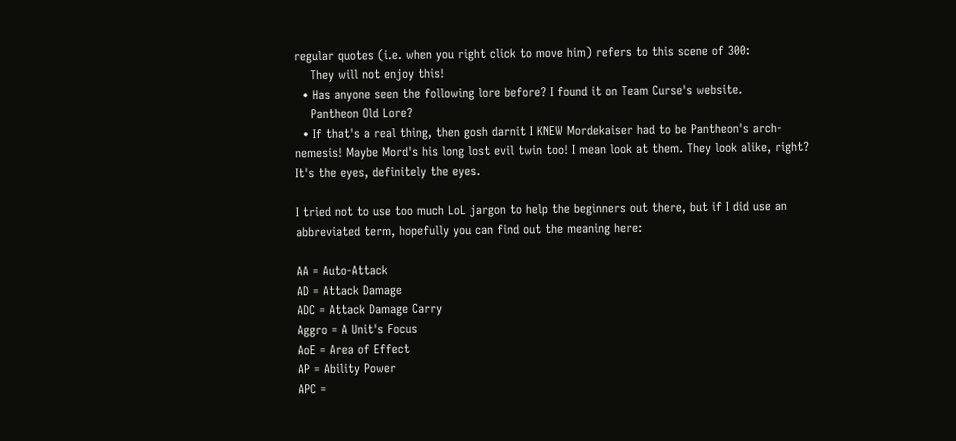regular quotes (i.e. when you right click to move him) refers to this scene of 300:
    They will not enjoy this!
  • Has anyone seen the following lore before? I found it on Team Curse's website.
    Pantheon Old Lore?
  • If that's a real thing, then gosh darnit I KNEW Mordekaiser had to be Pantheon's arch-nemesis! Maybe Mord's his long lost evil twin too! I mean look at them. They look alike, right? It's the eyes, definitely the eyes.

I tried not to use too much LoL jargon to help the beginners out there, but if I did use an abbreviated term, hopefully you can find out the meaning here:

AA = Auto-Attack
AD = Attack Damage
ADC = Attack Damage Carry
Aggro = A Unit's Focus
AoE = Area of Effect
AP = Ability Power
APC =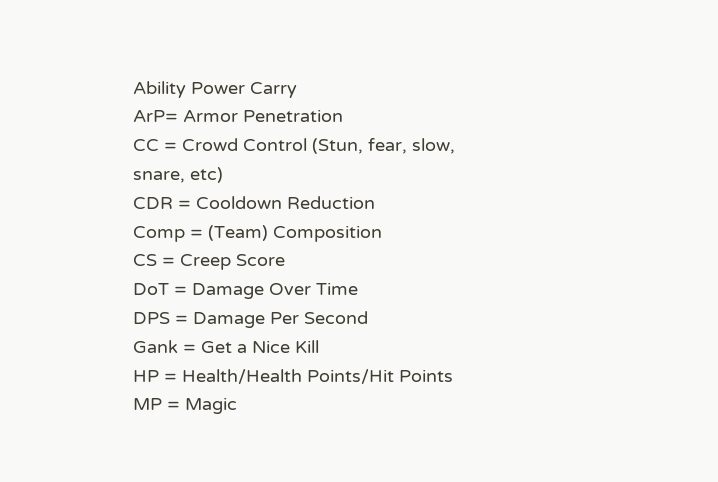Ability Power Carry
ArP= Armor Penetration
CC = Crowd Control (Stun, fear, slow, snare, etc)
CDR = Cooldown Reduction
Comp = (Team) Composition
CS = Creep Score
DoT = Damage Over Time
DPS = Damage Per Second
Gank = Get a Nice Kill
HP = Health/Health Points/Hit Points
MP = Magic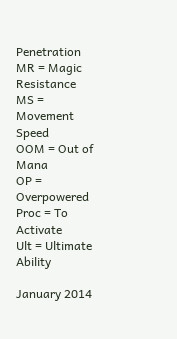Penetration
MR = Magic Resistance
MS = Movement Speed
OOM = Out of Mana
OP = Overpowered
Proc = To Activate
Ult = Ultimate Ability

January 2014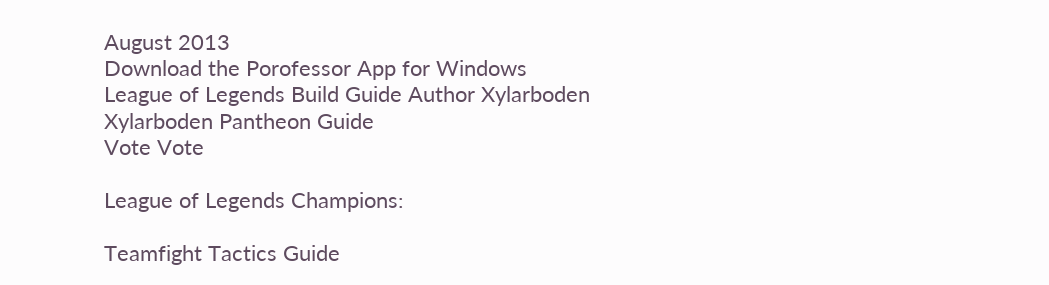August 2013
Download the Porofessor App for Windows
League of Legends Build Guide Author Xylarboden
Xylarboden Pantheon Guide
Vote Vote

League of Legends Champions:

Teamfight Tactics Guide